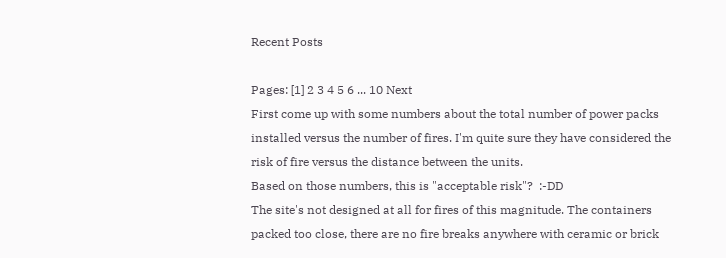Recent Posts

Pages: [1] 2 3 4 5 6 ... 10 Next
First come up with some numbers about the total number of power packs installed versus the number of fires. I'm quite sure they have considered the risk of fire versus the distance between the units.
Based on those numbers, this is "acceptable risk"?  :-DD
The site's not designed at all for fires of this magnitude. The containers packed too close, there are no fire breaks anywhere with ceramic or brick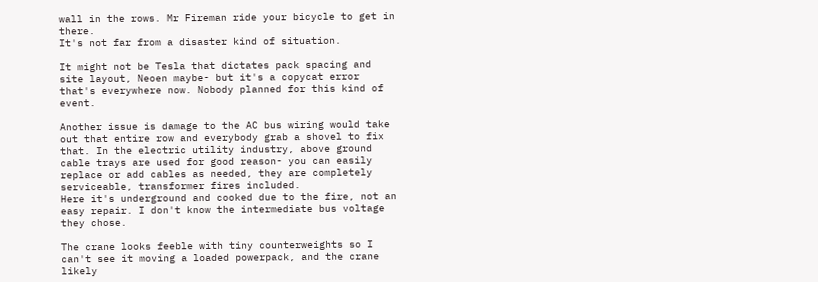wall in the rows. Mr Fireman ride your bicycle to get in there.
It's not far from a disaster kind of situation.

It might not be Tesla that dictates pack spacing and site layout, Neoen maybe- but it's a copycat error that's everywhere now. Nobody planned for this kind of event.

Another issue is damage to the AC bus wiring would take out that entire row and everybody grab a shovel to fix that. In the electric utility industry, above ground cable trays are used for good reason- you can easily replace or add cables as needed, they are completely serviceable, transformer fires included.
Here it's underground and cooked due to the fire, not an easy repair. I don't know the intermediate bus voltage they chose.

The crane looks feeble with tiny counterweights so I can't see it moving a loaded powerpack, and the crane likely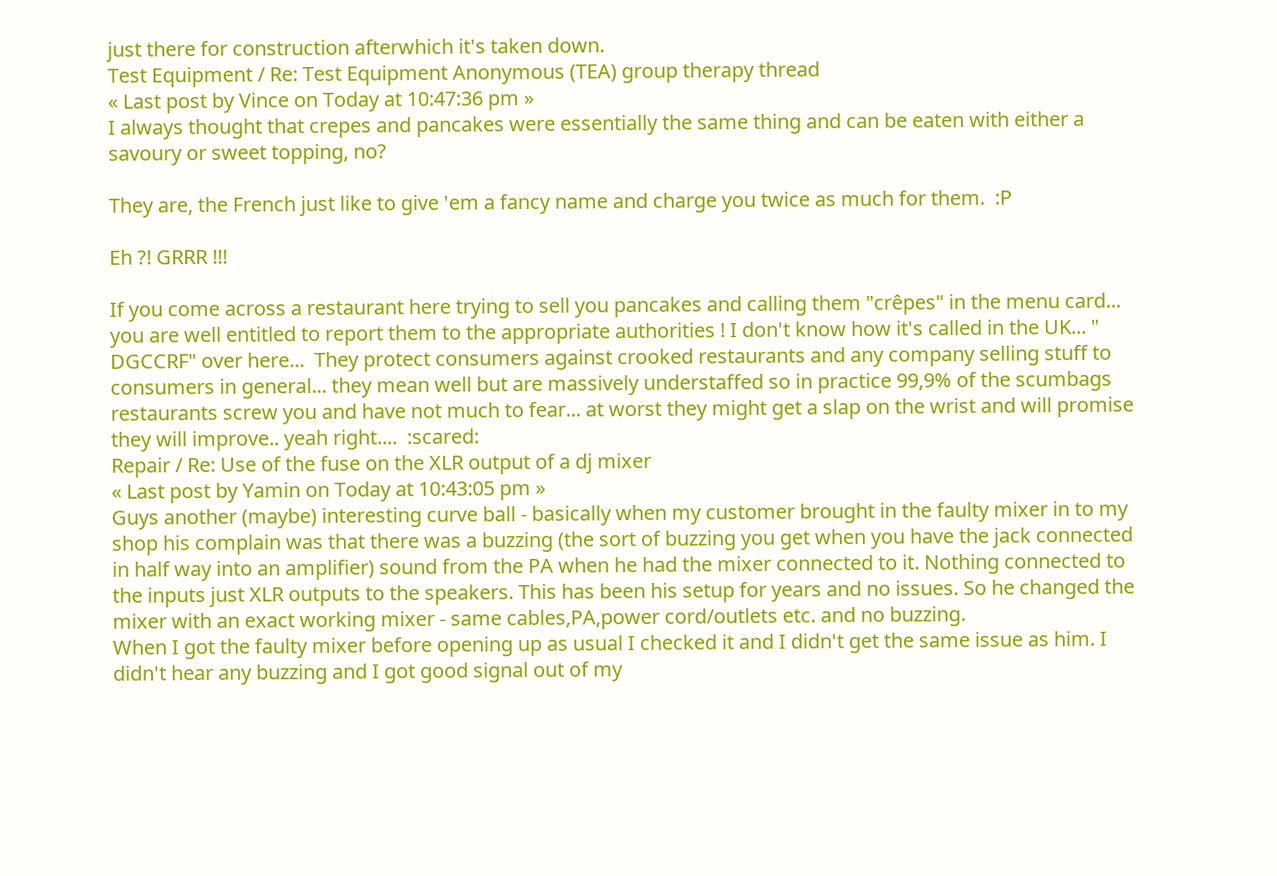just there for construction afterwhich it's taken down.
Test Equipment / Re: Test Equipment Anonymous (TEA) group therapy thread
« Last post by Vince on Today at 10:47:36 pm »
I always thought that crepes and pancakes were essentially the same thing and can be eaten with either a savoury or sweet topping, no?

They are, the French just like to give 'em a fancy name and charge you twice as much for them.  :P

Eh ?! GRRR !!!

If you come across a restaurant here trying to sell you pancakes and calling them "crêpes" in the menu card... you are well entitled to report them to the appropriate authorities ! I don't know how it's called in the UK... " DGCCRF" over here...  They protect consumers against crooked restaurants and any company selling stuff to consumers in general... they mean well but are massively understaffed so in practice 99,9% of the scumbags restaurants screw you and have not much to fear... at worst they might get a slap on the wrist and will promise they will improve.. yeah right....  :scared:
Repair / Re: Use of the fuse on the XLR output of a dj mixer
« Last post by Yamin on Today at 10:43:05 pm »
Guys another (maybe) interesting curve ball - basically when my customer brought in the faulty mixer in to my shop his complain was that there was a buzzing (the sort of buzzing you get when you have the jack connected in half way into an amplifier) sound from the PA when he had the mixer connected to it. Nothing connected to the inputs just XLR outputs to the speakers. This has been his setup for years and no issues. So he changed the mixer with an exact working mixer - same cables,PA,power cord/outlets etc. and no buzzing.
When I got the faulty mixer before opening up as usual I checked it and I didn't get the same issue as him. I didn't hear any buzzing and I got good signal out of my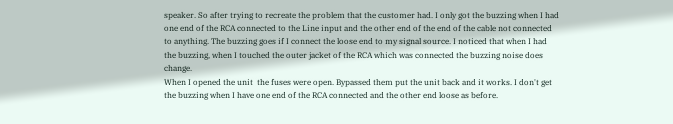speaker. So after trying to recreate the problem that the customer had. I only got the buzzing when I had one end of the RCA connected to the Line input and the other end of the end of the cable not connected to anything. The buzzing goes if I connect the loose end to my signal source. I noticed that when I had the buzzing, when I touched the outer jacket of the RCA which was connected the buzzing noise does change.
When I opened the unit  the fuses were open. Bypassed them put the unit back and it works. I don't get the buzzing when I have one end of the RCA connected and the other end loose as before.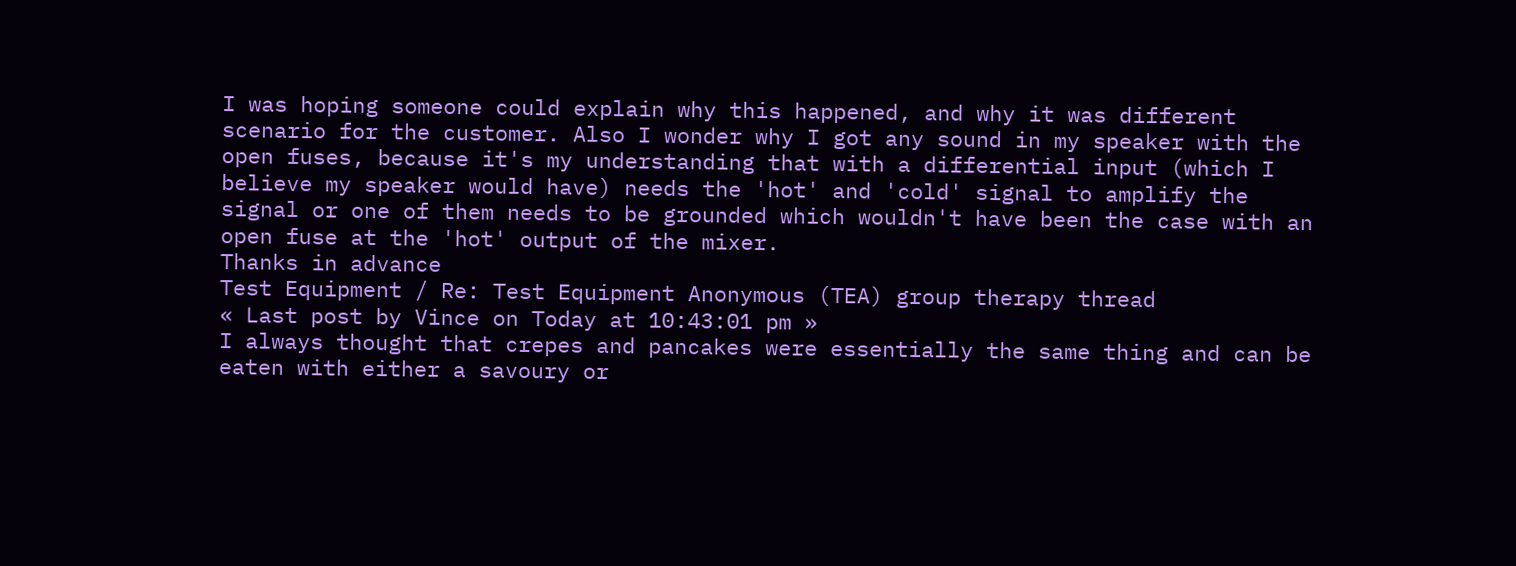I was hoping someone could explain why this happened, and why it was different scenario for the customer. Also I wonder why I got any sound in my speaker with the open fuses, because it's my understanding that with a differential input (which I believe my speaker would have) needs the 'hot' and 'cold' signal to amplify the signal or one of them needs to be grounded which wouldn't have been the case with an open fuse at the 'hot' output of the mixer.
Thanks in advance
Test Equipment / Re: Test Equipment Anonymous (TEA) group therapy thread
« Last post by Vince on Today at 10:43:01 pm »
I always thought that crepes and pancakes were essentially the same thing and can be eaten with either a savoury or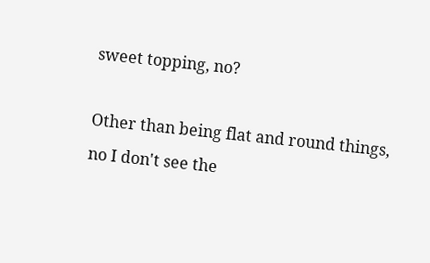sweet topping, no?

Other than being flat and round things, no I don't see the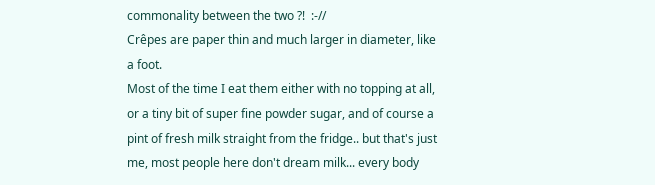commonality between the two ?!  :-//
Crêpes are paper thin and much larger in diameter, like  a foot.
Most of the time I eat them either with no topping at all, or a tiny bit of super fine powder sugar, and of course a  pint of fresh milk straight from the fridge.. but that's just me, most people here don't dream milk... every body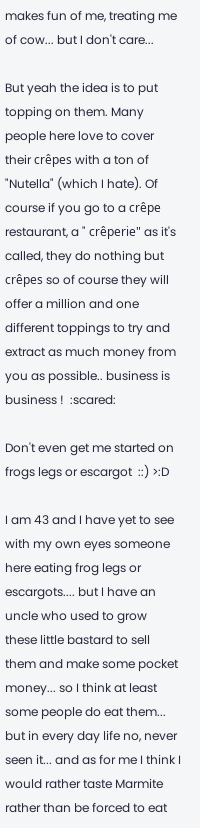makes fun of me, treating me of cow... but I don't care...

But yeah the idea is to put topping on them. Many people here love to cover their crêpes with a ton of "Nutella" (which I hate). Of course if you go to a crêpe restaurant, a " crêperie" as it's called, they do nothing but crêpes so of course they will offer a million and one different toppings to try and extract as much money from you as possible.. business is business !  :scared:

Don't even get me started on frogs legs or escargot  ::) >:D

I am 43 and I have yet to see with my own eyes someone here eating frog legs or escargots.... but I have an uncle who used to grow these little bastard to sell them and make some pocket money... so I think at least some people do eat them... but in every day life no, never seen it... and as for me I think I would rather taste Marmite rather than be forced to eat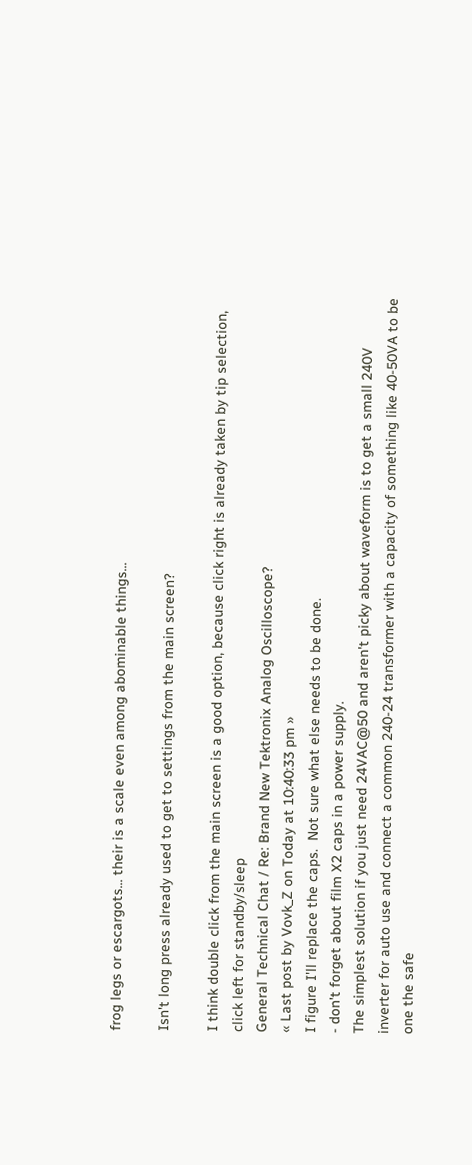frog legs or escargots... their is a scale even among abominable things...

Isn't long press already used to get to settings from the main screen?

I think double click from the main screen is a good option, because click right is already taken by tip selection, click left for standby/sleep
General Technical Chat / Re: Brand New Tektronix Analog Oscilloscope?
« Last post by Vovk_Z on Today at 10:40:33 pm »
I figure I'll replace the caps.  Not sure what else needs to be done.
- don't forget about film X2 caps in a power supply.
The simplest solution if you just need 24VAC@50 and aren't picky about waveform is to get a small 240V inverter for auto use and connect a common 240-24 transformer with a capacity of something like 40-50VA to be one the safe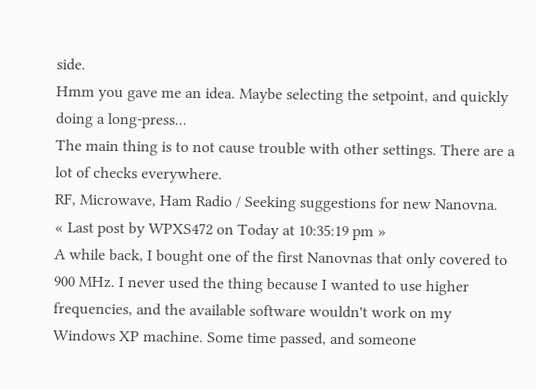side.
Hmm you gave me an idea. Maybe selecting the setpoint, and quickly doing a long-press...
The main thing is to not cause trouble with other settings. There are a lot of checks everywhere.
RF, Microwave, Ham Radio / Seeking suggestions for new Nanovna.
« Last post by WPXS472 on Today at 10:35:19 pm »
A while back, I bought one of the first Nanovnas that only covered to 900 MHz. I never used the thing because I wanted to use higher frequencies, and the available software wouldn't work on my Windows XP machine. Some time passed, and someone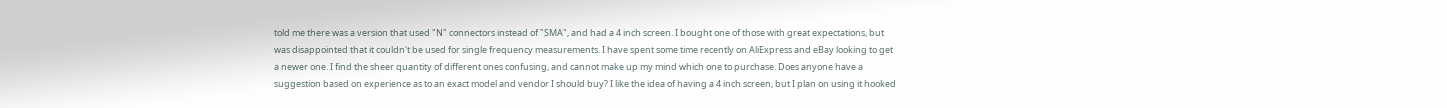told me there was a version that used "N" connectors instead of "SMA", and had a 4 inch screen. I bought one of those with great expectations, but was disappointed that it couldn't be used for single frequency measurements. I have spent some time recently on AliExpress and eBay looking to get a newer one. I find the sheer quantity of different ones confusing, and cannot make up my mind which one to purchase. Does anyone have a suggestion based on experience as to an exact model and vendor I should buy? I like the idea of having a 4 inch screen, but I plan on using it hooked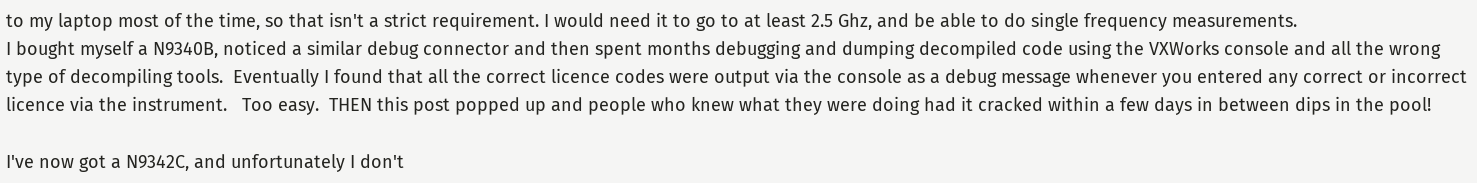to my laptop most of the time, so that isn't a strict requirement. I would need it to go to at least 2.5 Ghz, and be able to do single frequency measurements.
I bought myself a N9340B, noticed a similar debug connector and then spent months debugging and dumping decompiled code using the VXWorks console and all the wrong type of decompiling tools.  Eventually I found that all the correct licence codes were output via the console as a debug message whenever you entered any correct or incorrect licence via the instrument.   Too easy.  THEN this post popped up and people who knew what they were doing had it cracked within a few days in between dips in the pool!

I've now got a N9342C, and unfortunately I don't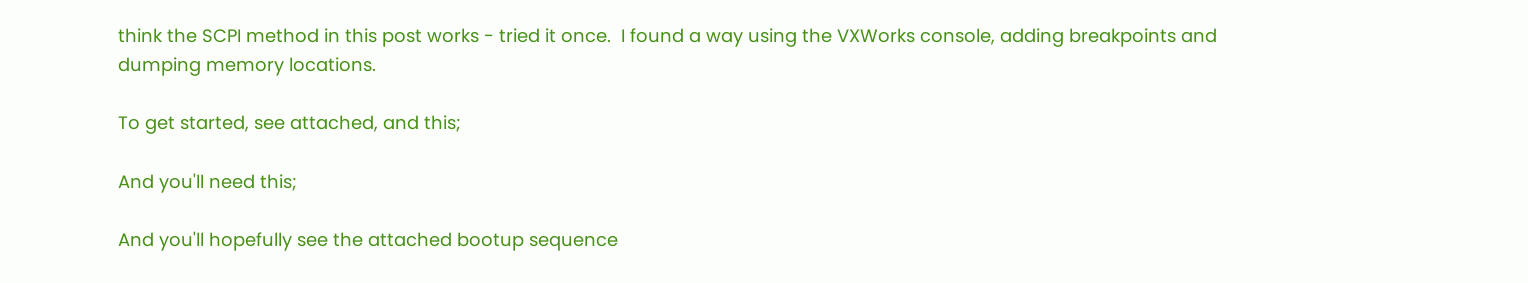think the SCPI method in this post works - tried it once.  I found a way using the VXWorks console, adding breakpoints and dumping memory locations.

To get started, see attached, and this;

And you'll need this;

And you'll hopefully see the attached bootup sequence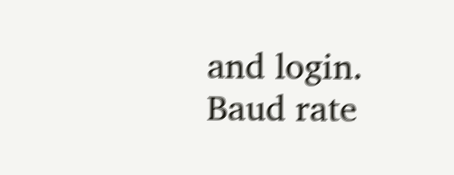and login.  Baud rate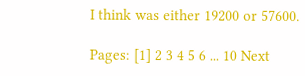I think was either 19200 or 57600.

Pages: [1] 2 3 4 5 6 ... 10 Next